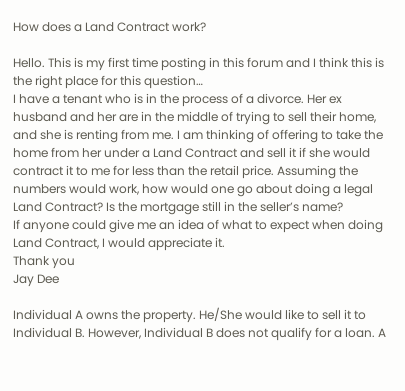How does a Land Contract work?

Hello. This is my first time posting in this forum and I think this is the right place for this question…
I have a tenant who is in the process of a divorce. Her ex husband and her are in the middle of trying to sell their home, and she is renting from me. I am thinking of offering to take the home from her under a Land Contract and sell it if she would contract it to me for less than the retail price. Assuming the numbers would work, how would one go about doing a legal Land Contract? Is the mortgage still in the seller’s name?
If anyone could give me an idea of what to expect when doing Land Contract, I would appreciate it.
Thank you
Jay Dee

Individual A owns the property. He/She would like to sell it to Individual B. However, Individual B does not qualify for a loan. A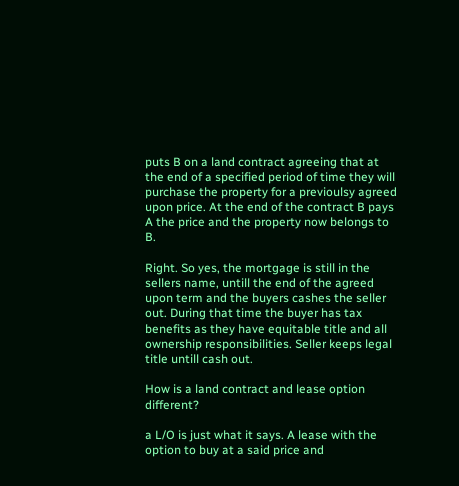puts B on a land contract agreeing that at the end of a specified period of time they will purchase the property for a previoulsy agreed upon price. At the end of the contract B pays A the price and the property now belongs to B.

Right. So yes, the mortgage is still in the sellers name, untill the end of the agreed upon term and the buyers cashes the seller out. During that time the buyer has tax benefits as they have equitable title and all ownership responsibilities. Seller keeps legal title untill cash out.

How is a land contract and lease option different?

a L/O is just what it says. A lease with the option to buy at a said price and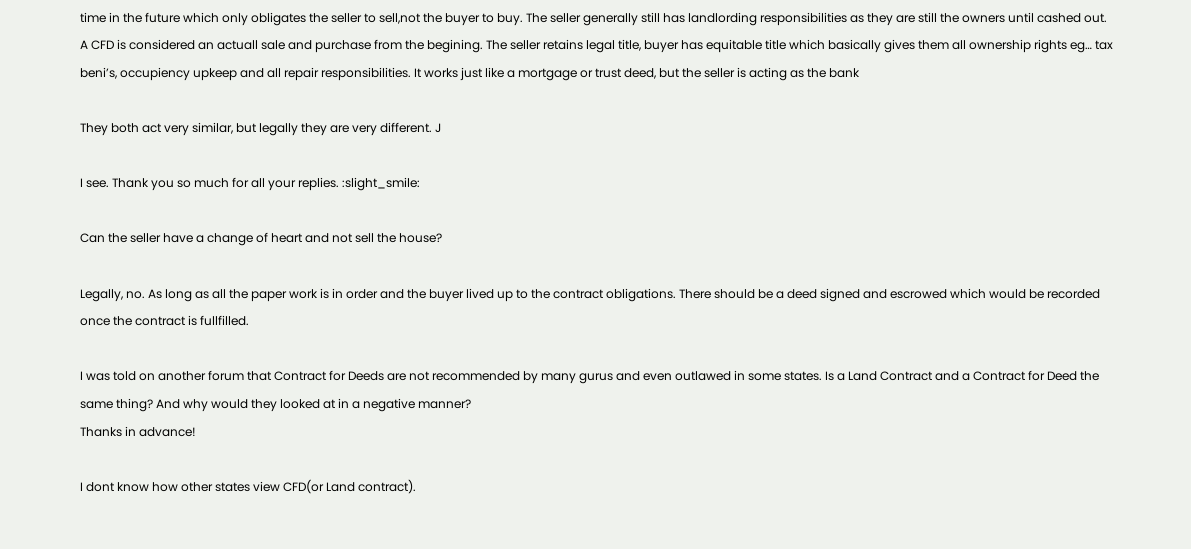time in the future which only obligates the seller to sell,not the buyer to buy. The seller generally still has landlording responsibilities as they are still the owners until cashed out.
A CFD is considered an actuall sale and purchase from the begining. The seller retains legal title, buyer has equitable title which basically gives them all ownership rights eg… tax beni’s, occupiency upkeep and all repair responsibilities. It works just like a mortgage or trust deed, but the seller is acting as the bank

They both act very similar, but legally they are very different. J

I see. Thank you so much for all your replies. :slight_smile:

Can the seller have a change of heart and not sell the house?

Legally, no. As long as all the paper work is in order and the buyer lived up to the contract obligations. There should be a deed signed and escrowed which would be recorded once the contract is fullfilled.

I was told on another forum that Contract for Deeds are not recommended by many gurus and even outlawed in some states. Is a Land Contract and a Contract for Deed the same thing? And why would they looked at in a negative manner?
Thanks in advance!

I dont know how other states view CFD(or Land contract).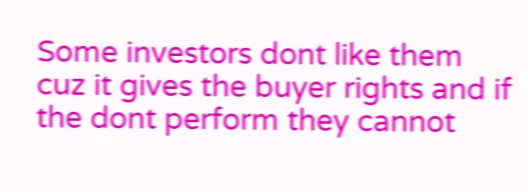Some investors dont like them cuz it gives the buyer rights and if the dont perform they cannot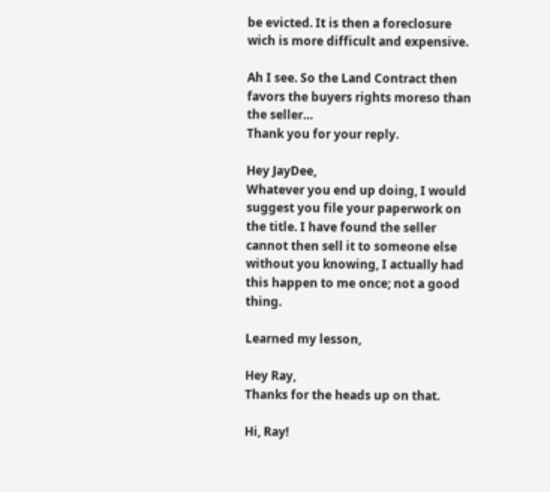be evicted. It is then a foreclosure wich is more difficult and expensive.

Ah I see. So the Land Contract then favors the buyers rights moreso than the seller…
Thank you for your reply.

Hey JayDee,
Whatever you end up doing, I would suggest you file your paperwork on the title. I have found the seller cannot then sell it to someone else without you knowing, I actually had this happen to me once; not a good thing.

Learned my lesson,

Hey Ray,
Thanks for the heads up on that.

Hi, Ray!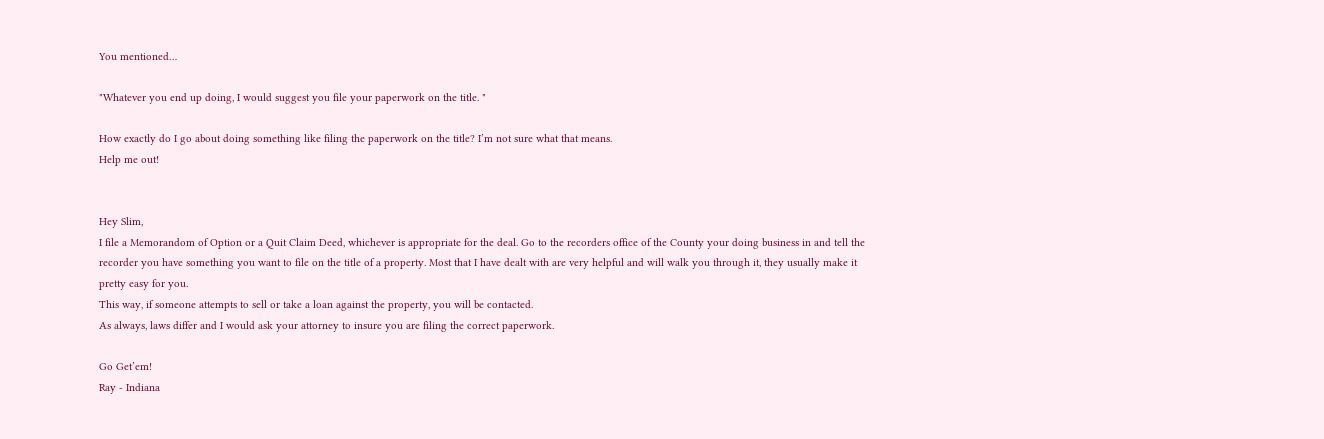You mentioned…

"Whatever you end up doing, I would suggest you file your paperwork on the title. "

How exactly do I go about doing something like filing the paperwork on the title? I’m not sure what that means.
Help me out!


Hey Slim,
I file a Memorandom of Option or a Quit Claim Deed, whichever is appropriate for the deal. Go to the recorders office of the County your doing business in and tell the recorder you have something you want to file on the title of a property. Most that I have dealt with are very helpful and will walk you through it, they usually make it pretty easy for you.
This way, if someone attempts to sell or take a loan against the property, you will be contacted.
As always, laws differ and I would ask your attorney to insure you are filing the correct paperwork.

Go Get’em!
Ray - Indiana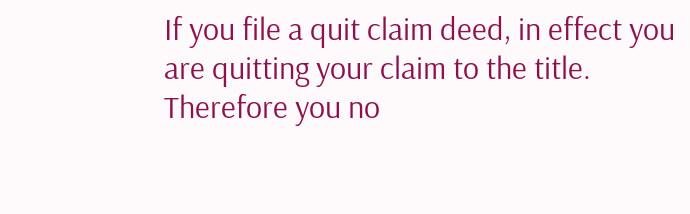If you file a quit claim deed, in effect you are quitting your claim to the title. Therefore you no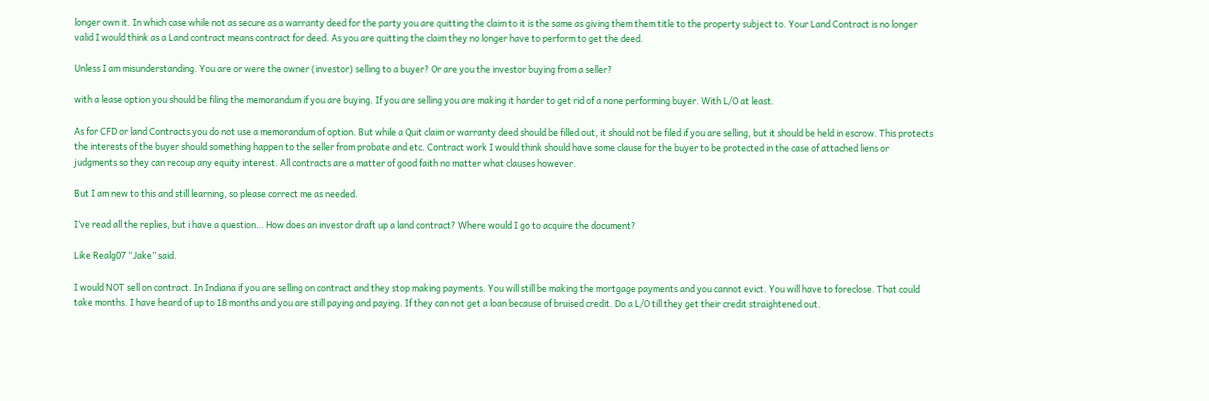longer own it. In which case while not as secure as a warranty deed for the party you are quitting the claim to it is the same as giving them them title to the property subject to. Your Land Contract is no longer valid I would think as a Land contract means contract for deed. As you are quitting the claim they no longer have to perform to get the deed.

Unless I am misunderstanding. You are or were the owner (investor) selling to a buyer? Or are you the investor buying from a seller?

with a lease option you should be filing the memorandum if you are buying. If you are selling you are making it harder to get rid of a none performing buyer. With L/O at least.

As for CFD or land Contracts you do not use a memorandum of option. But while a Quit claim or warranty deed should be filled out, it should not be filed if you are selling, but it should be held in escrow. This protects the interests of the buyer should something happen to the seller from probate and etc. Contract work I would think should have some clause for the buyer to be protected in the case of attached liens or judgments so they can recoup any equity interest. All contracts are a matter of good faith no matter what clauses however.

But I am new to this and still learning, so please correct me as needed.

I’ve read all the replies, but i have a question… How does an investor draft up a land contract? Where would I go to acquire the document?

Like Realg07 “Jake” said.

I would NOT sell on contract. In Indiana if you are selling on contract and they stop making payments. You will still be making the mortgage payments and you cannot evict. You will have to foreclose. That could take months. I have heard of up to 18 months and you are still paying and paying. If they can not get a loan because of bruised credit. Do a L/O till they get their credit straightened out.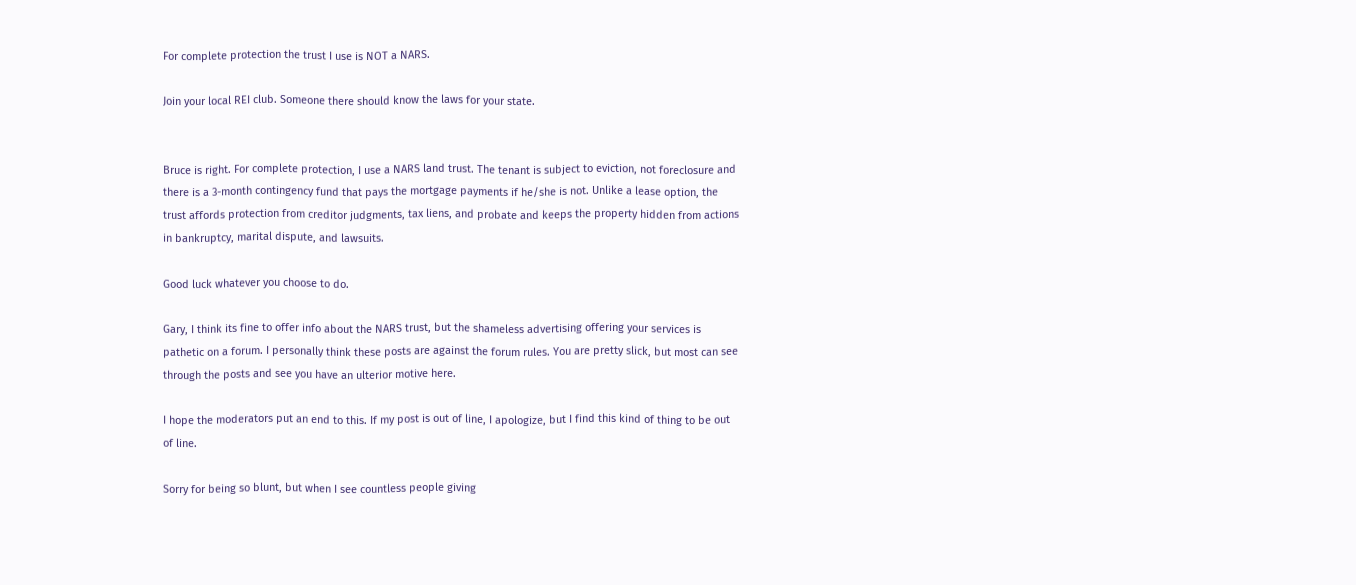For complete protection the trust I use is NOT a NARS.

Join your local REI club. Someone there should know the laws for your state.


Bruce is right. For complete protection, I use a NARS land trust. The tenant is subject to eviction, not foreclosure and there is a 3-month contingency fund that pays the mortgage payments if he/she is not. Unlike a lease option, the trust affords protection from creditor judgments, tax liens, and probate and keeps the property hidden from actions in bankruptcy, marital dispute, and lawsuits.

Good luck whatever you choose to do.

Gary, I think its fine to offer info about the NARS trust, but the shameless advertising offering your services is pathetic on a forum. I personally think these posts are against the forum rules. You are pretty slick, but most can see through the posts and see you have an ulterior motive here.

I hope the moderators put an end to this. If my post is out of line, I apologize, but I find this kind of thing to be out of line.

Sorry for being so blunt, but when I see countless people giving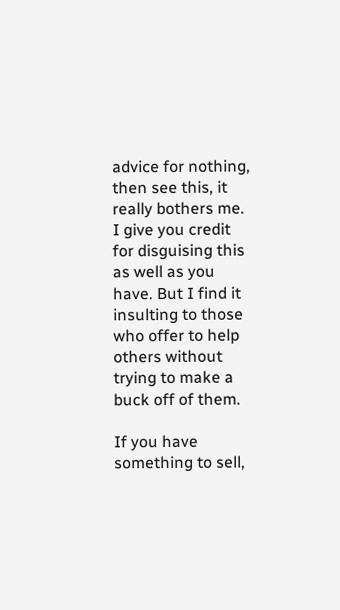advice for nothing, then see this, it really bothers me. I give you credit for disguising this as well as you have. But I find it insulting to those who offer to help others without trying to make a buck off of them.

If you have something to sell,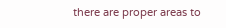there are proper areas to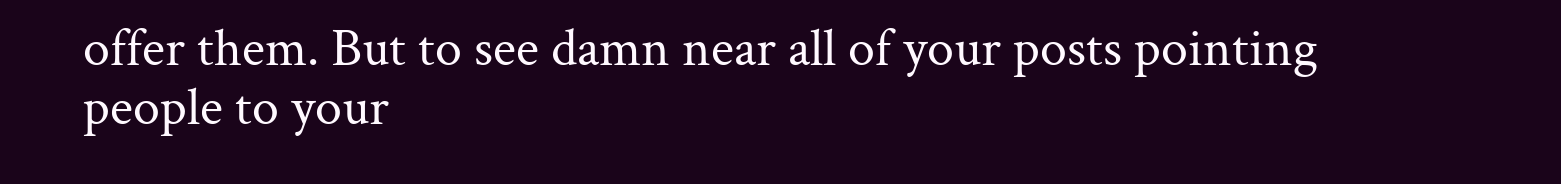offer them. But to see damn near all of your posts pointing people to your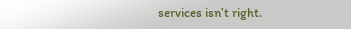services isn’t right.